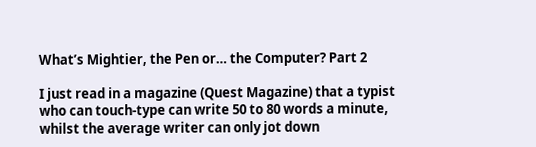What’s Mightier, the Pen or… the Computer? Part 2

I just read in a magazine (Quest Magazine) that a typist who can touch-type can write 50 to 80 words a minute, whilst the average writer can only jot down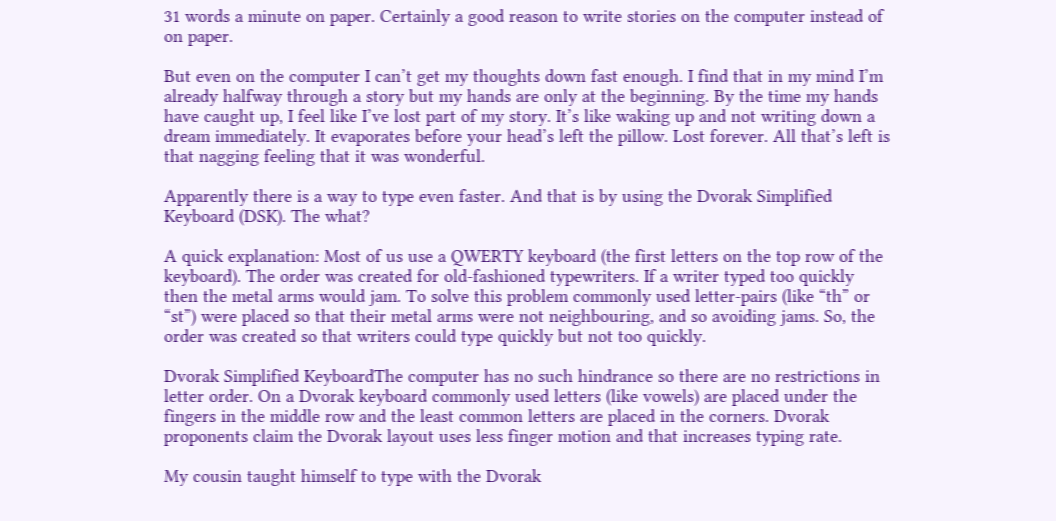31 words a minute on paper. Certainly a good reason to write stories on the computer instead of on paper.

But even on the computer I can’t get my thoughts down fast enough. I find that in my mind I’m already halfway through a story but my hands are only at the beginning. By the time my hands have caught up, I feel like I’ve lost part of my story. It’s like waking up and not writing down a dream immediately. It evaporates before your head’s left the pillow. Lost forever. All that’s left is that nagging feeling that it was wonderful.

Apparently there is a way to type even faster. And that is by using the Dvorak Simplified Keyboard (DSK). The what?

A quick explanation: Most of us use a QWERTY keyboard (the first letters on the top row of the keyboard). The order was created for old-fashioned typewriters. If a writer typed too quickly then the metal arms would jam. To solve this problem commonly used letter-pairs (like “th” or “st”) were placed so that their metal arms were not neighbouring, and so avoiding jams. So, the order was created so that writers could type quickly but not too quickly.

Dvorak Simplified KeyboardThe computer has no such hindrance so there are no restrictions in letter order. On a Dvorak keyboard commonly used letters (like vowels) are placed under the fingers in the middle row and the least common letters are placed in the corners. Dvorak proponents claim the Dvorak layout uses less finger motion and that increases typing rate.

My cousin taught himself to type with the Dvorak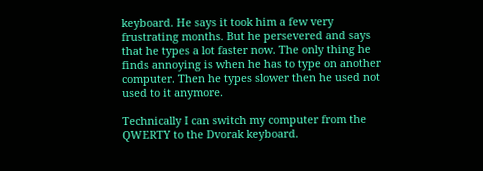keyboard. He says it took him a few very frustrating months. But he persevered and says that he types a lot faster now. The only thing he finds annoying is when he has to type on another computer. Then he types slower then he used not used to it anymore.

Technically I can switch my computer from the QWERTY to the Dvorak keyboard.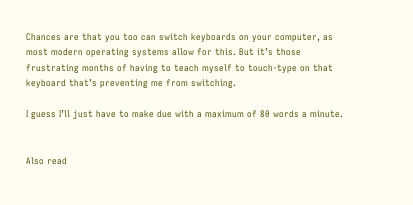Chances are that you too can switch keyboards on your computer, as most modern operating systems allow for this. But it’s those frustrating months of having to teach myself to touch-type on that keyboard that’s preventing me from switching.

I guess I’ll just have to make due with a maximum of 80 words a minute.


Also read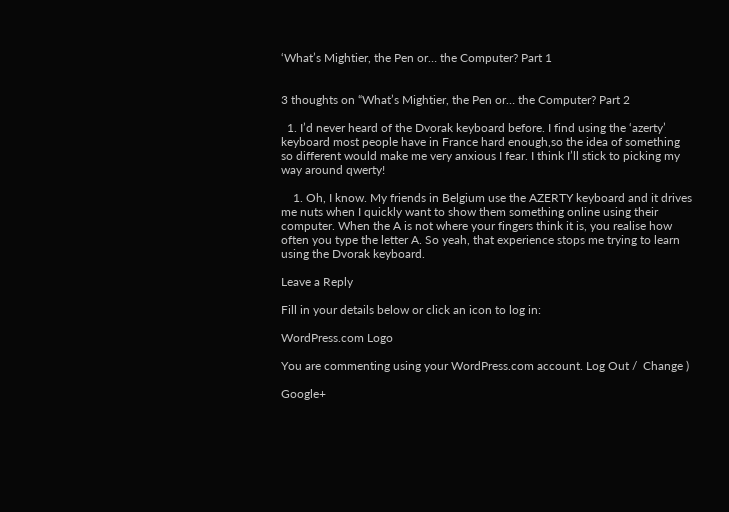‘What’s Mightier, the Pen or… the Computer? Part 1


3 thoughts on “What’s Mightier, the Pen or… the Computer? Part 2

  1. I’d never heard of the Dvorak keyboard before. I find using the ‘azerty’ keyboard most people have in France hard enough,so the idea of something so different would make me very anxious I fear. I think I’ll stick to picking my way around qwerty!

    1. Oh, I know. My friends in Belgium use the AZERTY keyboard and it drives me nuts when I quickly want to show them something online using their computer. When the A is not where your fingers think it is, you realise how often you type the letter A. So yeah, that experience stops me trying to learn using the Dvorak keyboard.

Leave a Reply

Fill in your details below or click an icon to log in:

WordPress.com Logo

You are commenting using your WordPress.com account. Log Out /  Change )

Google+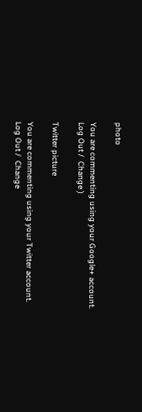photo

You are commenting using your Google+ account. Log Out /  Change )

Twitter picture

You are commenting using your Twitter account. Log Out /  Change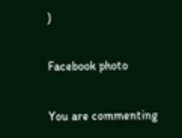)

Facebook photo

You are commenting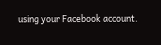using your Facebook account.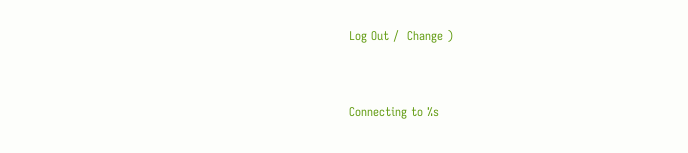Log Out /  Change )


Connecting to %s